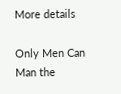More details

Only Men Can Man the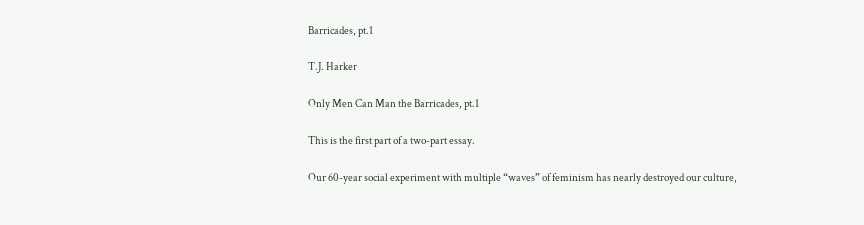Barricades, pt.1

T.J. Harker

Only Men Can Man the Barricades, pt.1

This is the first part of a two-part essay.

Our 60-year social experiment with multiple “waves” of feminism has nearly destroyed our culture,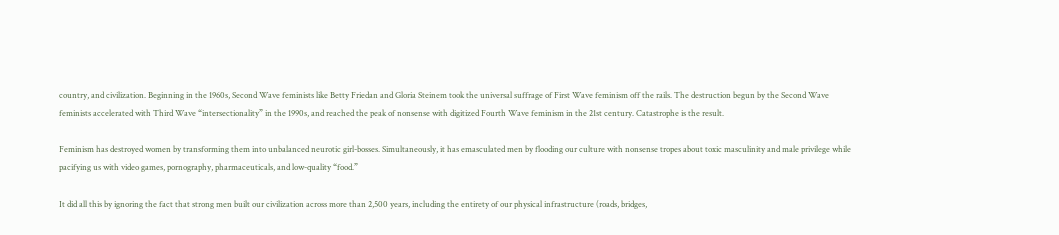country, and civilization. Beginning in the 1960s, Second Wave feminists like Betty Friedan and Gloria Steinem took the universal suffrage of First Wave feminism off the rails. The destruction begun by the Second Wave feminists accelerated with Third Wave “intersectionality” in the 1990s, and reached the peak of nonsense with digitized Fourth Wave feminism in the 21st century. Catastrophe is the result.

Feminism has destroyed women by transforming them into unbalanced neurotic girl-bosses. Simultaneously, it has emasculated men by flooding our culture with nonsense tropes about toxic masculinity and male privilege while pacifying us with video games, pornography, pharmaceuticals, and low-quality “food.”

It did all this by ignoring the fact that strong men built our civilization across more than 2,500 years, including the entirety of our physical infrastructure (roads, bridges,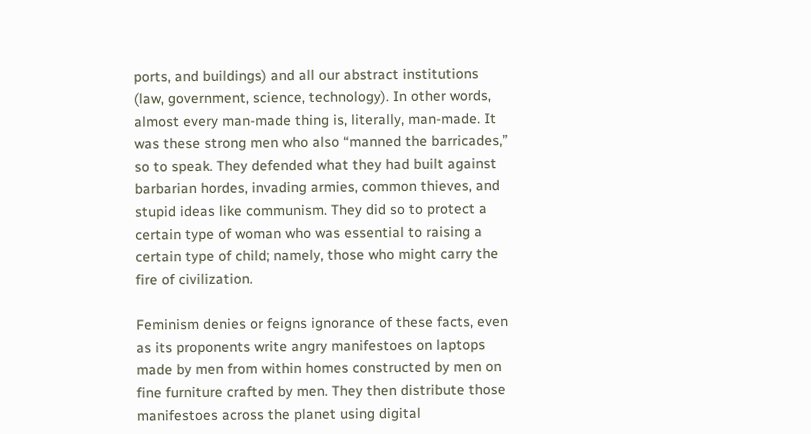ports, and buildings) and all our abstract institutions (law, government, science, technology). In other words, almost every man-made thing is, literally, man-made. It was these strong men who also “manned the barricades,” so to speak. They defended what they had built against barbarian hordes, invading armies, common thieves, and stupid ideas like communism. They did so to protect a certain type of woman who was essential to raising a certain type of child; namely, those who might carry the fire of civilization.

Feminism denies or feigns ignorance of these facts, even as its proponents write angry manifestoes on laptops made by men from within homes constructed by men on fine furniture crafted by men. They then distribute those manifestoes across the planet using digital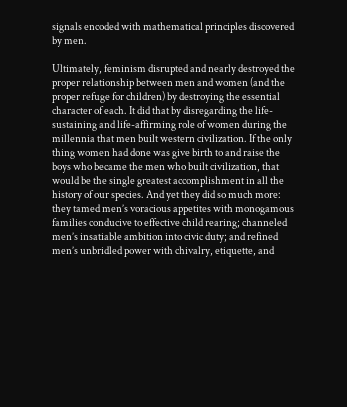signals encoded with mathematical principles discovered by men.

Ultimately, feminism disrupted and nearly destroyed the proper relationship between men and women (and the proper refuge for children) by destroying the essential character of each. It did that by disregarding the life-sustaining and life-affirming role of women during the millennia that men built western civilization. If the only thing women had done was give birth to and raise the boys who became the men who built civilization, that would be the single greatest accomplishment in all the history of our species. And yet they did so much more: they tamed men’s voracious appetites with monogamous families conducive to effective child rearing; channeled men’s insatiable ambition into civic duty; and refined men’s unbridled power with chivalry, etiquette, and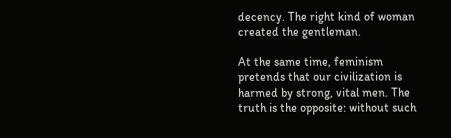decency. The right kind of woman created the gentleman.

At the same time, feminism pretends that our civilization is harmed by strong, vital men. The truth is the opposite: without such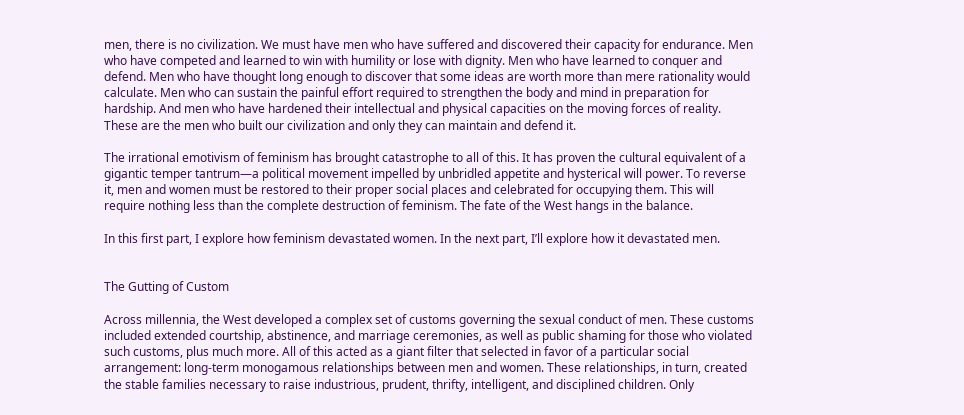men, there is no civilization. We must have men who have suffered and discovered their capacity for endurance. Men who have competed and learned to win with humility or lose with dignity. Men who have learned to conquer and defend. Men who have thought long enough to discover that some ideas are worth more than mere rationality would calculate. Men who can sustain the painful effort required to strengthen the body and mind in preparation for hardship. And men who have hardened their intellectual and physical capacities on the moving forces of reality. These are the men who built our civilization and only they can maintain and defend it.

The irrational emotivism of feminism has brought catastrophe to all of this. It has proven the cultural equivalent of a gigantic temper tantrum—a political movement impelled by unbridled appetite and hysterical will power. To reverse it, men and women must be restored to their proper social places and celebrated for occupying them. This will require nothing less than the complete destruction of feminism. The fate of the West hangs in the balance.

In this first part, I explore how feminism devastated women. In the next part, I’ll explore how it devastated men.


The Gutting of Custom

Across millennia, the West developed a complex set of customs governing the sexual conduct of men. These customs included extended courtship, abstinence, and marriage ceremonies, as well as public shaming for those who violated such customs, plus much more. All of this acted as a giant filter that selected in favor of a particular social arrangement: long-term monogamous relationships between men and women. These relationships, in turn, created the stable families necessary to raise industrious, prudent, thrifty, intelligent, and disciplined children. Only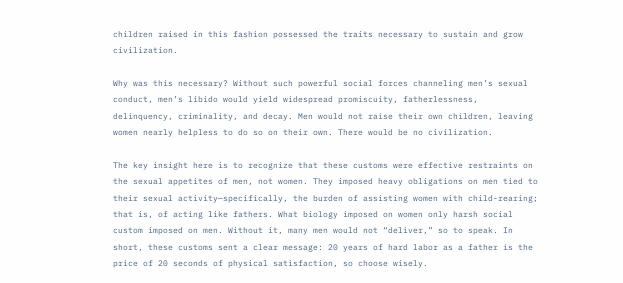children raised in this fashion possessed the traits necessary to sustain and grow civilization.

Why was this necessary? Without such powerful social forces channeling men’s sexual conduct, men’s libido would yield widespread promiscuity, fatherlessness, delinquency, criminality, and decay. Men would not raise their own children, leaving women nearly helpless to do so on their own. There would be no civilization.

The key insight here is to recognize that these customs were effective restraints on the sexual appetites of men, not women. They imposed heavy obligations on men tied to their sexual activity—specifically, the burden of assisting women with child-rearing; that is, of acting like fathers. What biology imposed on women only harsh social custom imposed on men. Without it, many men would not “deliver,” so to speak. In short, these customs sent a clear message: 20 years of hard labor as a father is the price of 20 seconds of physical satisfaction, so choose wisely.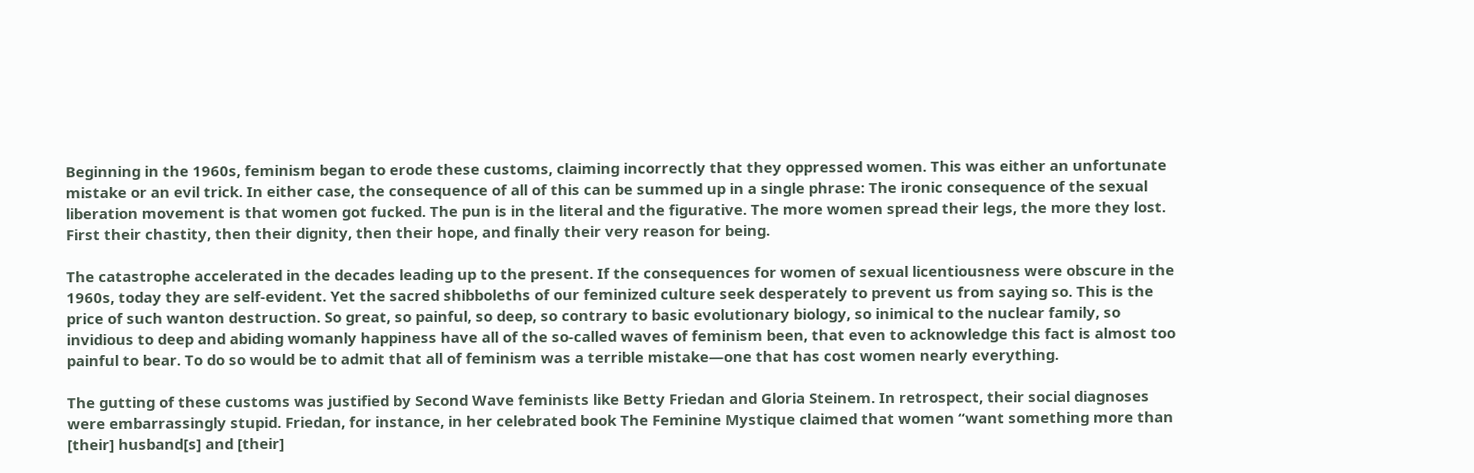Beginning in the 1960s, feminism began to erode these customs, claiming incorrectly that they oppressed women. This was either an unfortunate mistake or an evil trick. In either case, the consequence of all of this can be summed up in a single phrase: The ironic consequence of the sexual liberation movement is that women got fucked. The pun is in the literal and the figurative. The more women spread their legs, the more they lost. First their chastity, then their dignity, then their hope, and finally their very reason for being.

The catastrophe accelerated in the decades leading up to the present. If the consequences for women of sexual licentiousness were obscure in the 1960s, today they are self-evident. Yet the sacred shibboleths of our feminized culture seek desperately to prevent us from saying so. This is the price of such wanton destruction. So great, so painful, so deep, so contrary to basic evolutionary biology, so inimical to the nuclear family, so invidious to deep and abiding womanly happiness have all of the so-called waves of feminism been, that even to acknowledge this fact is almost too painful to bear. To do so would be to admit that all of feminism was a terrible mistake—one that has cost women nearly everything.

The gutting of these customs was justified by Second Wave feminists like Betty Friedan and Gloria Steinem. In retrospect, their social diagnoses were embarrassingly stupid. Friedan, for instance, in her celebrated book The Feminine Mystique claimed that women “want something more than [their] husband[s] and [their]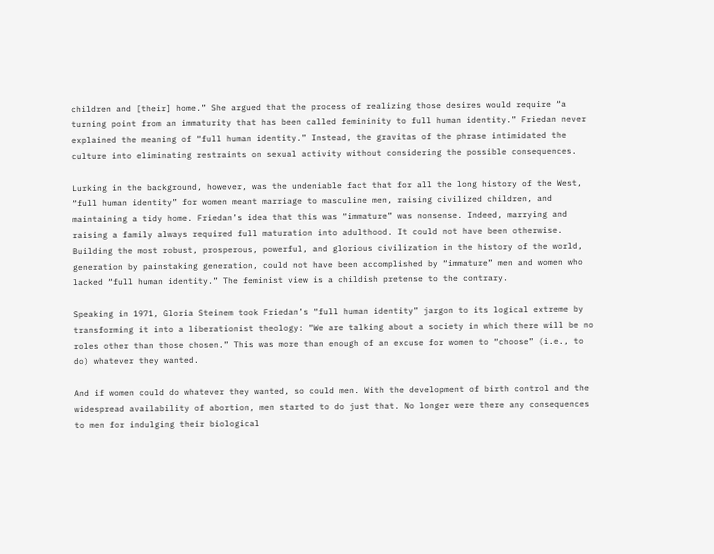children and [their] home.” She argued that the process of realizing those desires would require “a turning point from an immaturity that has been called femininity to full human identity.” Friedan never explained the meaning of “full human identity.” Instead, the gravitas of the phrase intimidated the culture into eliminating restraints on sexual activity without considering the possible consequences.

Lurking in the background, however, was the undeniable fact that for all the long history of the West, “full human identity” for women meant marriage to masculine men, raising civilized children, and maintaining a tidy home. Friedan’s idea that this was “immature” was nonsense. Indeed, marrying and raising a family always required full maturation into adulthood. It could not have been otherwise. Building the most robust, prosperous, powerful, and glorious civilization in the history of the world, generation by painstaking generation, could not have been accomplished by “immature” men and women who lacked “full human identity.” The feminist view is a childish pretense to the contrary.

Speaking in 1971, Gloria Steinem took Friedan’s “full human identity” jargon to its logical extreme by transforming it into a liberationist theology: “We are talking about a society in which there will be no roles other than those chosen.” This was more than enough of an excuse for women to “choose” (i.e., to do) whatever they wanted.

And if women could do whatever they wanted, so could men. With the development of birth control and the widespread availability of abortion, men started to do just that. No longer were there any consequences to men for indulging their biological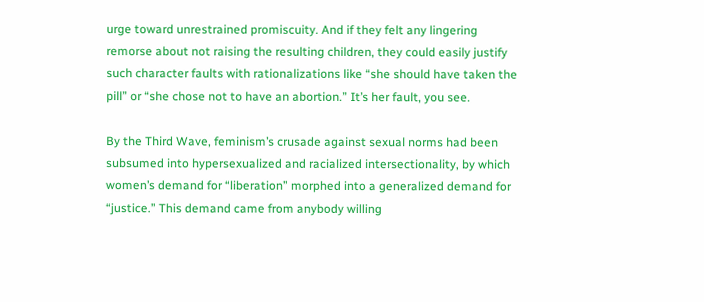urge toward unrestrained promiscuity. And if they felt any lingering remorse about not raising the resulting children, they could easily justify such character faults with rationalizations like “she should have taken the pill” or “she chose not to have an abortion.” It’s her fault, you see.

By the Third Wave, feminism’s crusade against sexual norms had been subsumed into hypersexualized and racialized intersectionality, by which women’s demand for “liberation” morphed into a generalized demand for “justice.” This demand came from anybody willing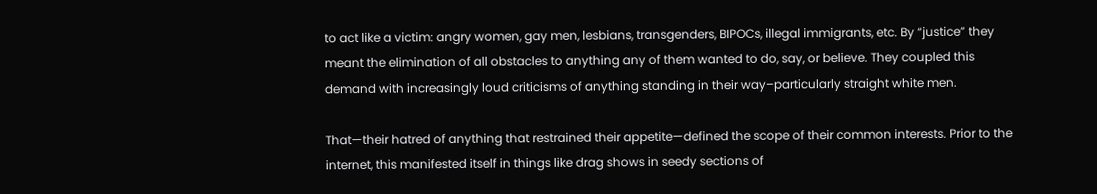to act like a victim: angry women, gay men, lesbians, transgenders, BIPOCs, illegal immigrants, etc. By “justice” they meant the elimination of all obstacles to anything any of them wanted to do, say, or believe. They coupled this demand with increasingly loud criticisms of anything standing in their way–particularly straight white men.

That—their hatred of anything that restrained their appetite—defined the scope of their common interests. Prior to the internet, this manifested itself in things like drag shows in seedy sections of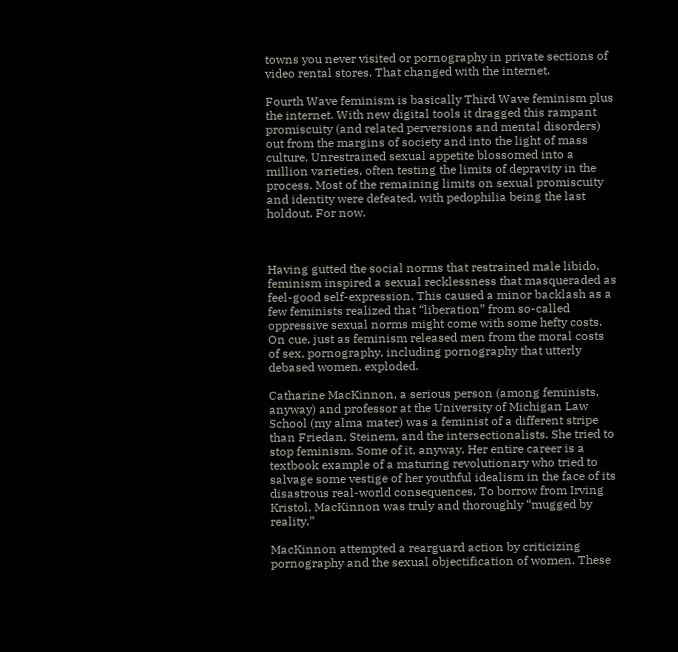towns you never visited or pornography in private sections of video rental stores. That changed with the internet.

Fourth Wave feminism is basically Third Wave feminism plus the internet. With new digital tools it dragged this rampant promiscuity (and related perversions and mental disorders) out from the margins of society and into the light of mass culture. Unrestrained sexual appetite blossomed into a million varieties, often testing the limits of depravity in the process. Most of the remaining limits on sexual promiscuity and identity were defeated, with pedophilia being the last holdout. For now.



Having gutted the social norms that restrained male libido, feminism inspired a sexual recklessness that masqueraded as feel-good self-expression. This caused a minor backlash as a few feminists realized that “liberation” from so-called oppressive sexual norms might come with some hefty costs. On cue, just as feminism released men from the moral costs of sex, pornography, including pornography that utterly debased women, exploded.

Catharine MacKinnon, a serious person (among feminists, anyway) and professor at the University of Michigan Law School (my alma mater) was a feminist of a different stripe than Friedan, Steinem, and the intersectionalists. She tried to stop feminism. Some of it, anyway. Her entire career is a textbook example of a maturing revolutionary who tried to salvage some vestige of her youthful idealism in the face of its disastrous real-world consequences. To borrow from Irving Kristol, MacKinnon was truly and thoroughly “mugged by reality.”

MacKinnon attempted a rearguard action by criticizing pornography and the sexual objectification of women. These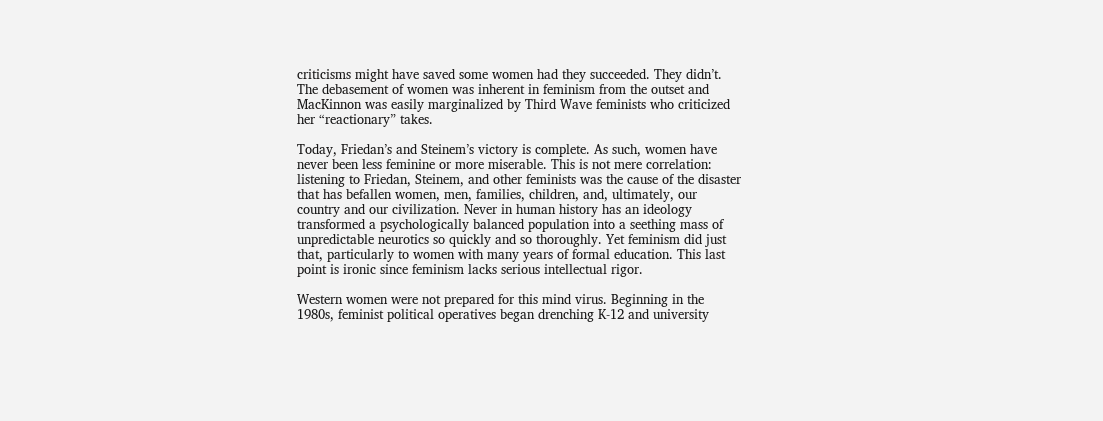criticisms might have saved some women had they succeeded. They didn’t. The debasement of women was inherent in feminism from the outset and MacKinnon was easily marginalized by Third Wave feminists who criticized her “reactionary” takes.

Today, Friedan’s and Steinem’s victory is complete. As such, women have never been less feminine or more miserable. This is not mere correlation: listening to Friedan, Steinem, and other feminists was the cause of the disaster that has befallen women, men, families, children, and, ultimately, our country and our civilization. Never in human history has an ideology transformed a psychologically balanced population into a seething mass of unpredictable neurotics so quickly and so thoroughly. Yet feminism did just that, particularly to women with many years of formal education. This last point is ironic since feminism lacks serious intellectual rigor.

Western women were not prepared for this mind virus. Beginning in the 1980s, feminist political operatives began drenching K-12 and university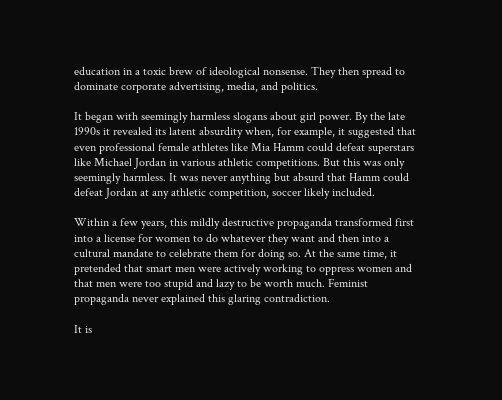education in a toxic brew of ideological nonsense. They then spread to dominate corporate advertising, media, and politics.

It began with seemingly harmless slogans about girl power. By the late 1990s it revealed its latent absurdity when, for example, it suggested that even professional female athletes like Mia Hamm could defeat superstars like Michael Jordan in various athletic competitions. But this was only seemingly harmless. It was never anything but absurd that Hamm could defeat Jordan at any athletic competition, soccer likely included.

Within a few years, this mildly destructive propaganda transformed first into a license for women to do whatever they want and then into a cultural mandate to celebrate them for doing so. At the same time, it pretended that smart men were actively working to oppress women and that men were too stupid and lazy to be worth much. Feminist propaganda never explained this glaring contradiction.

It is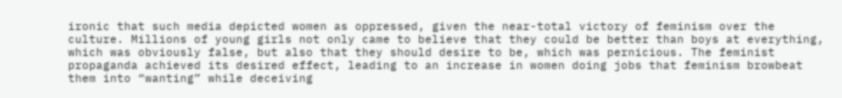ironic that such media depicted women as oppressed, given the near-total victory of feminism over the culture. Millions of young girls not only came to believe that they could be better than boys at everything, which was obviously false, but also that they should desire to be, which was pernicious. The feminist propaganda achieved its desired effect, leading to an increase in women doing jobs that feminism browbeat them into “wanting” while deceiving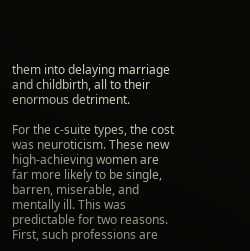them into delaying marriage and childbirth, all to their enormous detriment.

For the c-suite types, the cost was neuroticism. These new high-achieving women are far more likely to be single, barren, miserable, and mentally ill. This was predictable for two reasons. First, such professions are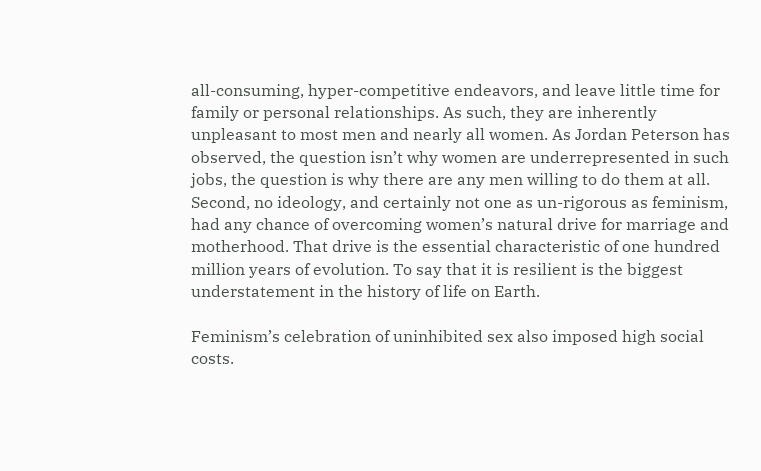all-consuming, hyper-competitive endeavors, and leave little time for family or personal relationships. As such, they are inherently unpleasant to most men and nearly all women. As Jordan Peterson has observed, the question isn’t why women are underrepresented in such jobs, the question is why there are any men willing to do them at all. Second, no ideology, and certainly not one as un-rigorous as feminism, had any chance of overcoming women’s natural drive for marriage and motherhood. That drive is the essential characteristic of one hundred million years of evolution. To say that it is resilient is the biggest understatement in the history of life on Earth.

Feminism’s celebration of uninhibited sex also imposed high social costs.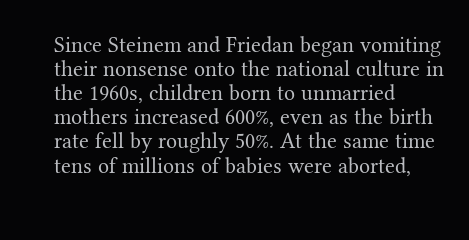Since Steinem and Friedan began vomiting their nonsense onto the national culture in the 1960s, children born to unmarried mothers increased 600%, even as the birth rate fell by roughly 50%. At the same time tens of millions of babies were aborted,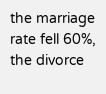the marriage rate fell 60%, the divorce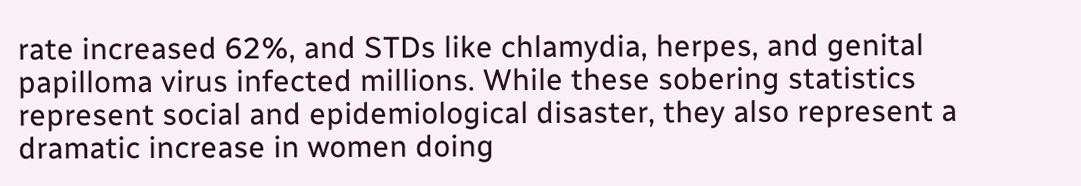rate increased 62%, and STDs like chlamydia, herpes, and genital papilloma virus infected millions. While these sobering statistics represent social and epidemiological disaster, they also represent a dramatic increase in women doing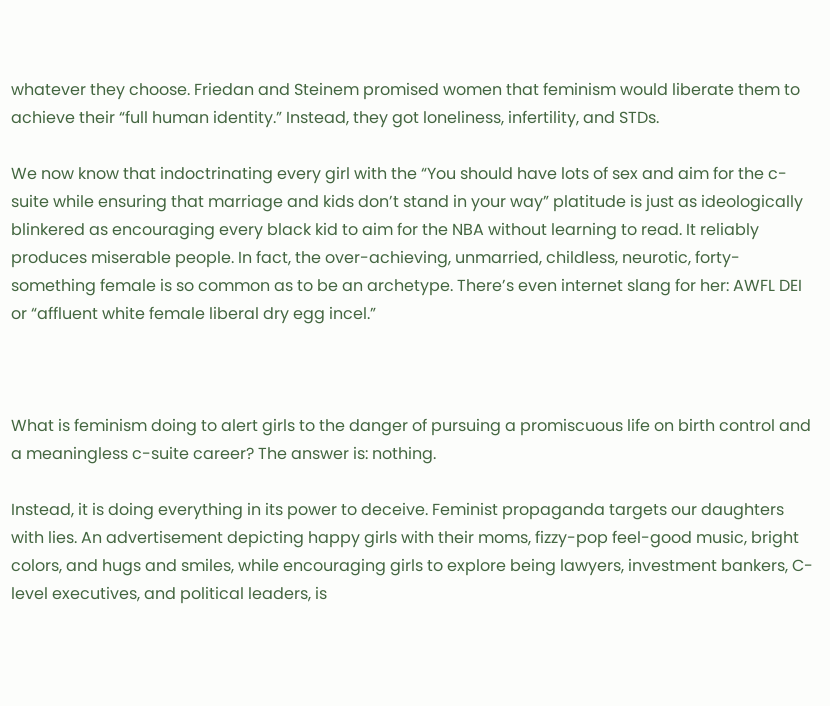whatever they choose. Friedan and Steinem promised women that feminism would liberate them to achieve their “full human identity.” Instead, they got loneliness, infertility, and STDs.

We now know that indoctrinating every girl with the “You should have lots of sex and aim for the c-suite while ensuring that marriage and kids don’t stand in your way” platitude is just as ideologically blinkered as encouraging every black kid to aim for the NBA without learning to read. It reliably produces miserable people. In fact, the over-achieving, unmarried, childless, neurotic, forty-something female is so common as to be an archetype. There’s even internet slang for her: AWFL DEI or “affluent white female liberal dry egg incel.”



What is feminism doing to alert girls to the danger of pursuing a promiscuous life on birth control and a meaningless c-suite career? The answer is: nothing.

Instead, it is doing everything in its power to deceive. Feminist propaganda targets our daughters with lies. An advertisement depicting happy girls with their moms, fizzy-pop feel-good music, bright colors, and hugs and smiles, while encouraging girls to explore being lawyers, investment bankers, C-level executives, and political leaders, is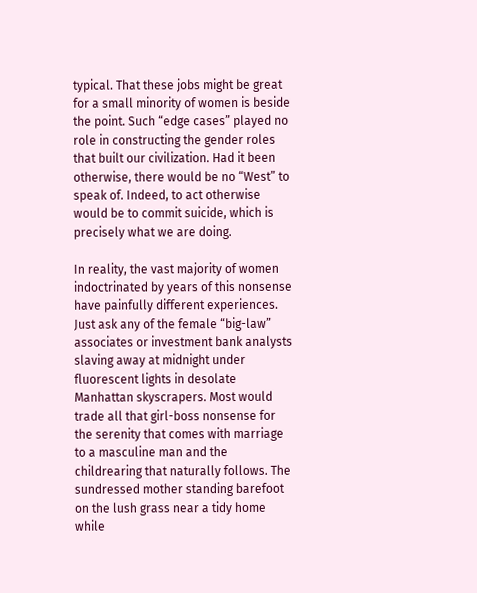typical. That these jobs might be great for a small minority of women is beside the point. Such “edge cases” played no role in constructing the gender roles that built our civilization. Had it been otherwise, there would be no “West” to speak of. Indeed, to act otherwise would be to commit suicide, which is precisely what we are doing.

In reality, the vast majority of women indoctrinated by years of this nonsense have painfully different experiences. Just ask any of the female “big-law” associates or investment bank analysts slaving away at midnight under fluorescent lights in desolate Manhattan skyscrapers. Most would trade all that girl-boss nonsense for the serenity that comes with marriage to a masculine man and the childrearing that naturally follows. The sundressed mother standing barefoot on the lush grass near a tidy home while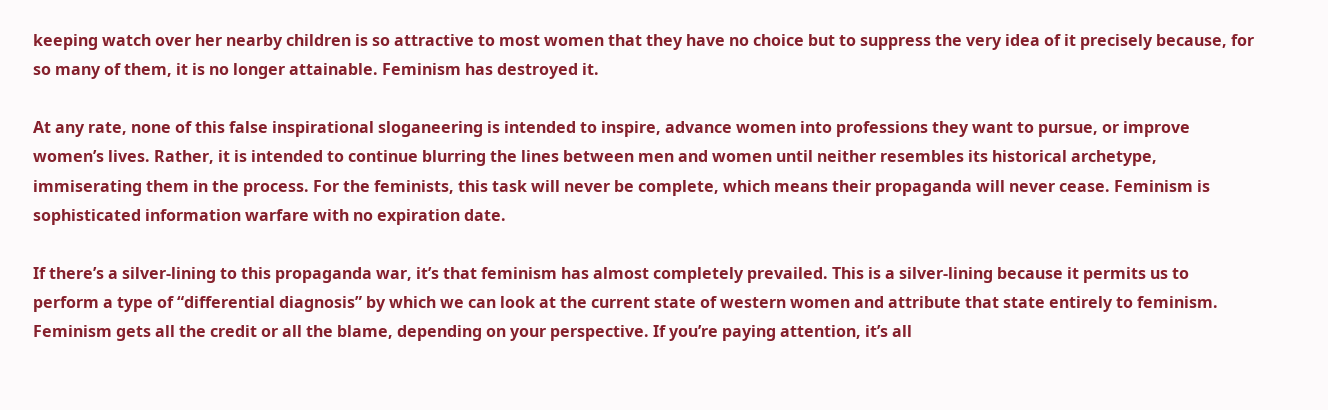keeping watch over her nearby children is so attractive to most women that they have no choice but to suppress the very idea of it precisely because, for so many of them, it is no longer attainable. Feminism has destroyed it.

At any rate, none of this false inspirational sloganeering is intended to inspire, advance women into professions they want to pursue, or improve women’s lives. Rather, it is intended to continue blurring the lines between men and women until neither resembles its historical archetype, immiserating them in the process. For the feminists, this task will never be complete, which means their propaganda will never cease. Feminism is sophisticated information warfare with no expiration date.

If there’s a silver-lining to this propaganda war, it’s that feminism has almost completely prevailed. This is a silver-lining because it permits us to perform a type of “differential diagnosis” by which we can look at the current state of western women and attribute that state entirely to feminism. Feminism gets all the credit or all the blame, depending on your perspective. If you’re paying attention, it’s all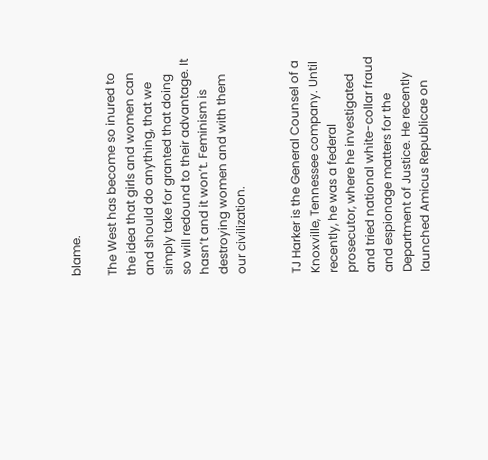blame.

The West has become so inured to the idea that girls and women can and should do anything, that we simply take for granted that doing so will redound to their advantage. It hasn’t and it won’t. Feminism is destroying women and with them our civilization.


TJ Harker is the General Counsel of a Knoxville, Tennessee company. Until recently, he was a federal prosecutor, where he investigated and tried national white-collar fraud and espionage matters for the Department of Justice. He recently launched Amicus Republicae on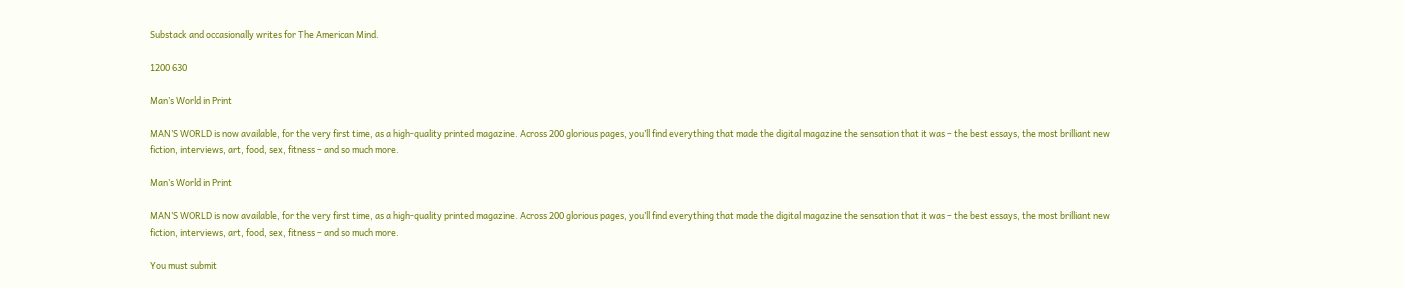Substack and occasionally writes for The American Mind.

1200 630

Man’s World in Print

MAN’S WORLD is now available, for the very first time, as a high-quality printed magazine. Across 200 glorious pages, you’ll find everything that made the digital magazine the sensation that it was – the best essays, the most brilliant new fiction, interviews, art, food, sex, fitness – and so much more.

Man’s World in Print

MAN’S WORLD is now available, for the very first time, as a high-quality printed magazine. Across 200 glorious pages, you’ll find everything that made the digital magazine the sensation that it was – the best essays, the most brilliant new fiction, interviews, art, food, sex, fitness – and so much more.

You must submit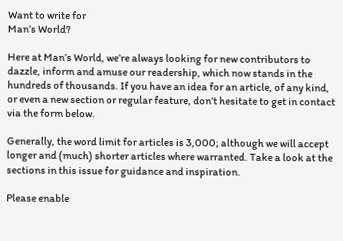Want to write for
Man’s World?

Here at Man’s World, we’re always looking for new contributors to dazzle, inform and amuse our readership, which now stands in the hundreds of thousands. If you have an idea for an article, of any kind, or even a new section or regular feature, don’t hesitate to get in contact via the form below.

Generally, the word limit for articles is 3,000; although we will accept longer and (much) shorter articles where warranted. Take a look at the sections in this issue for guidance and inspiration.

Please enable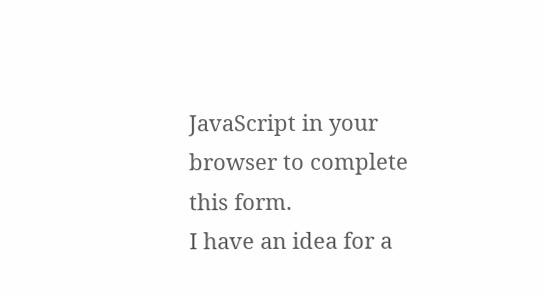JavaScript in your browser to complete this form.
I have an idea for a